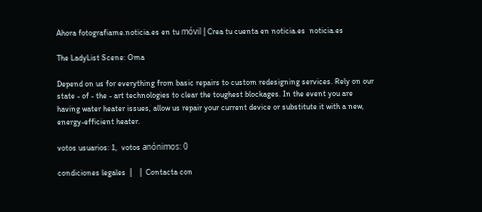Ahora fotografiame.noticia.es en tu móvil | Crea tu cuenta en noticia.es  noticia.es

The LadyList Scene: Oma

Depend on us for everything from basic repairs to custom redesigning services. Rely on our state - of - the - art technologies to clear the toughest blockages. In the event you are having water heater issues, allow us repair your current device or substitute it with a new, energy-efficient heater.

votos usuarios: 1,  votos anónimos: 0

condiciones legales  |    |  Contacta con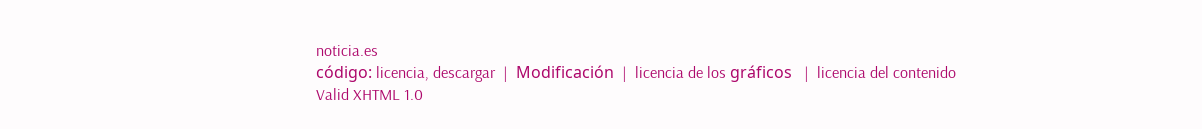noticia.es
código: licencia, descargar  |  Modificación  |  licencia de los gráficos   |  licencia del contenido
Valid XHTML 1.0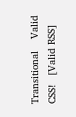Transitional    Valid CSS!   [Valid RSS]